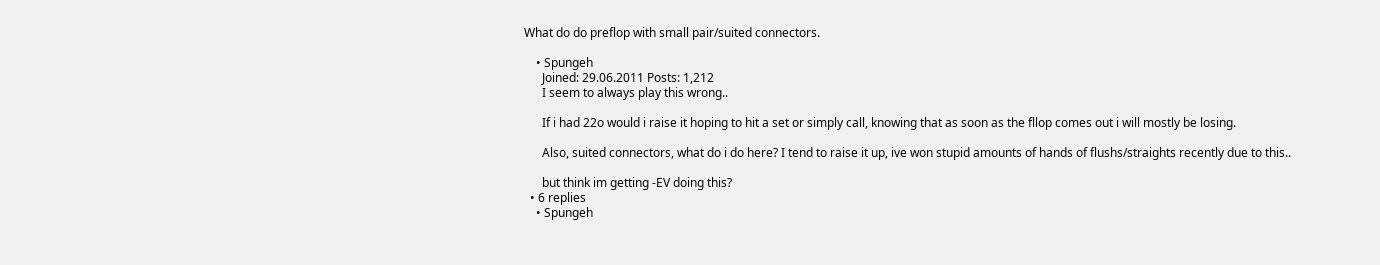What do do preflop with small pair/suited connectors.

    • Spungeh
      Joined: 29.06.2011 Posts: 1,212
      I seem to always play this wrong..

      If i had 22o would i raise it hoping to hit a set or simply call, knowing that as soon as the fllop comes out i will mostly be losing.

      Also, suited connectors, what do i do here? I tend to raise it up, ive won stupid amounts of hands of flushs/straights recently due to this..

      but think im getting -EV doing this?
  • 6 replies
    • Spungeh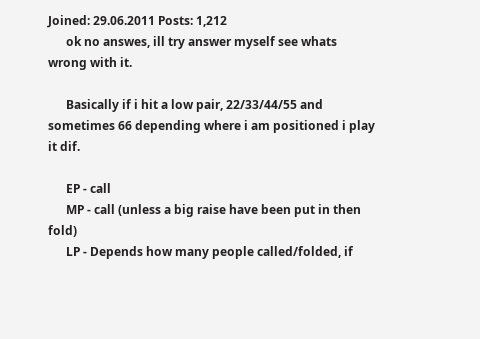Joined: 29.06.2011 Posts: 1,212
      ok no answes, ill try answer myself see whats wrong with it.

      Basically if i hit a low pair, 22/33/44/55 and sometimes 66 depending where i am positioned i play it dif.

      EP - call
      MP - call (unless a big raise have been put in then fold)
      LP - Depends how many people called/folded, if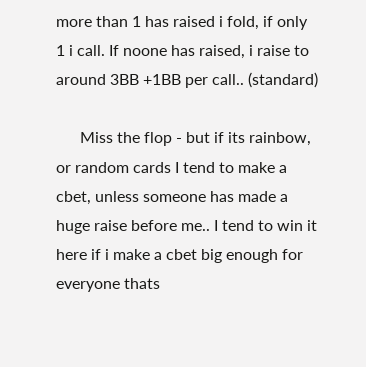more than 1 has raised i fold, if only 1 i call. If noone has raised, i raise to around 3BB +1BB per call.. (standard)

      Miss the flop - but if its rainbow, or random cards I tend to make a cbet, unless someone has made a huge raise before me.. I tend to win it here if i make a cbet big enough for everyone thats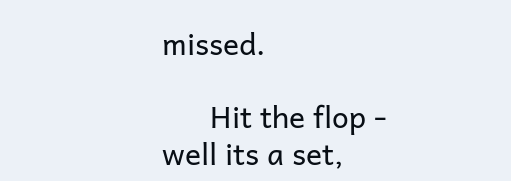missed.

      Hit the flop - well its a set,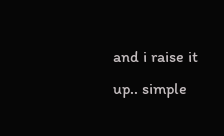and i raise it up.. simple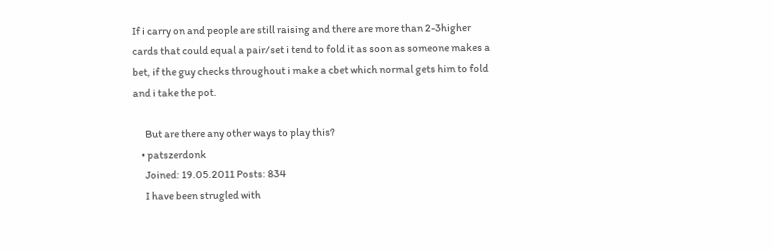If i carry on and people are still raising and there are more than 2-3higher cards that could equal a pair/set i tend to fold it as soon as someone makes a bet, if the guy checks throughout i make a cbet which normal gets him to fold and i take the pot.

      But are there any other ways to play this?
    • patszerdonk
      Joined: 19.05.2011 Posts: 834
      I have been strugled with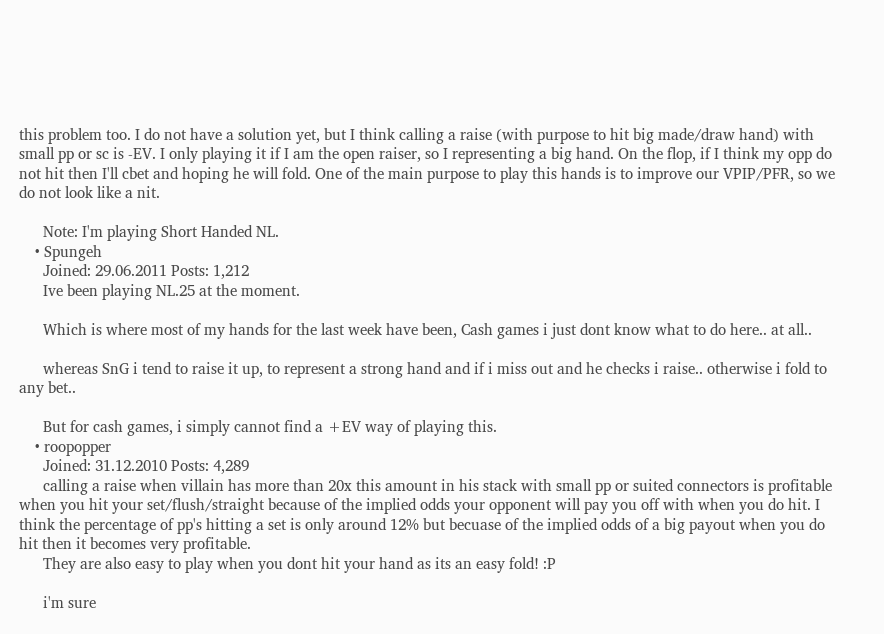this problem too. I do not have a solution yet, but I think calling a raise (with purpose to hit big made/draw hand) with small pp or sc is -EV. I only playing it if I am the open raiser, so I representing a big hand. On the flop, if I think my opp do not hit then I'll cbet and hoping he will fold. One of the main purpose to play this hands is to improve our VPIP/PFR, so we do not look like a nit.

      Note: I'm playing Short Handed NL.
    • Spungeh
      Joined: 29.06.2011 Posts: 1,212
      Ive been playing NL.25 at the moment.

      Which is where most of my hands for the last week have been, Cash games i just dont know what to do here.. at all..

      whereas SnG i tend to raise it up, to represent a strong hand and if i miss out and he checks i raise.. otherwise i fold to any bet..

      But for cash games, i simply cannot find a +EV way of playing this.
    • roopopper
      Joined: 31.12.2010 Posts: 4,289
      calling a raise when villain has more than 20x this amount in his stack with small pp or suited connectors is profitable when you hit your set/flush/straight because of the implied odds your opponent will pay you off with when you do hit. I think the percentage of pp's hitting a set is only around 12% but becuase of the implied odds of a big payout when you do hit then it becomes very profitable.
      They are also easy to play when you dont hit your hand as its an easy fold! :P

      i'm sure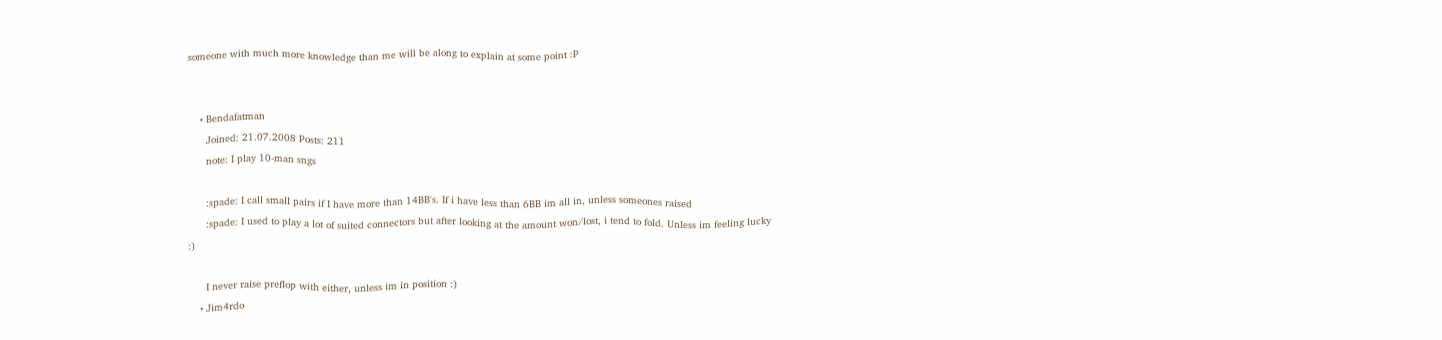someone with much more knowledge than me will be along to explain at some point :P


    • Bendafatman
      Joined: 21.07.2008 Posts: 211
      note: I play 10-man sngs

      :spade: I call small pairs if I have more than 14BB's. If i have less than 6BB im all in, unless someones raised
      :spade: I used to play a lot of suited connectors but after looking at the amount won/lost, i tend to fold. Unless im feeling lucky :)

      I never raise preflop with either, unless im in position :)
    • Jim4rdo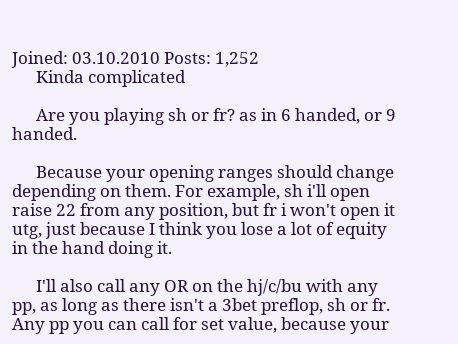Joined: 03.10.2010 Posts: 1,252
      Kinda complicated

      Are you playing sh or fr? as in 6 handed, or 9 handed.

      Because your opening ranges should change depending on them. For example, sh i'll open raise 22 from any position, but fr i won't open it utg, just because I think you lose a lot of equity in the hand doing it.

      I'll also call any OR on the hj/c/bu with any pp, as long as there isn't a 3bet preflop, sh or fr. Any pp you can call for set value, because your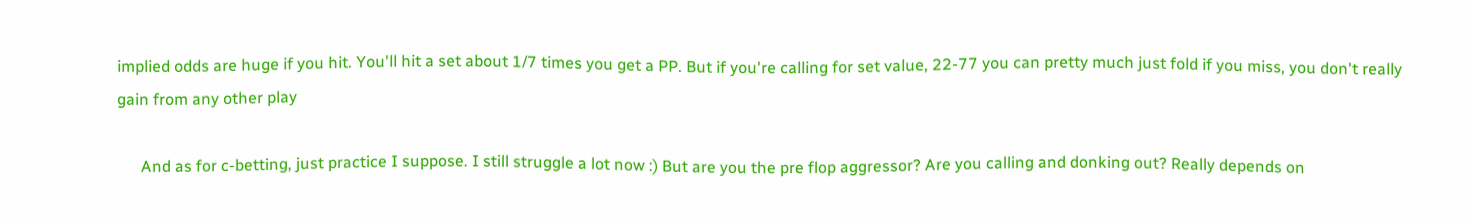implied odds are huge if you hit. You'll hit a set about 1/7 times you get a PP. But if you're calling for set value, 22-77 you can pretty much just fold if you miss, you don't really gain from any other play

      And as for c-betting, just practice I suppose. I still struggle a lot now :) But are you the pre flop aggressor? Are you calling and donking out? Really depends on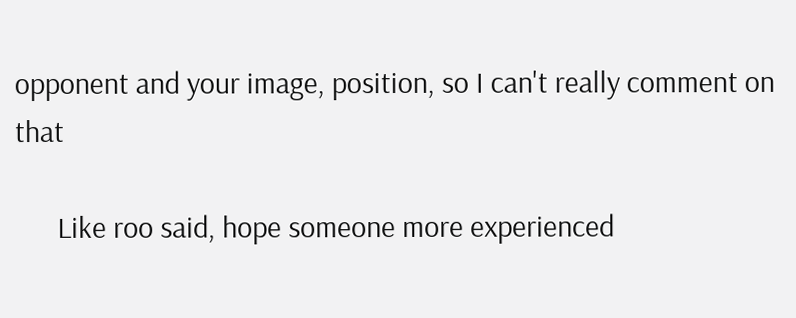opponent and your image, position, so I can't really comment on that

      Like roo said, hope someone more experienced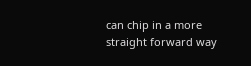can chip in a more straight forward way